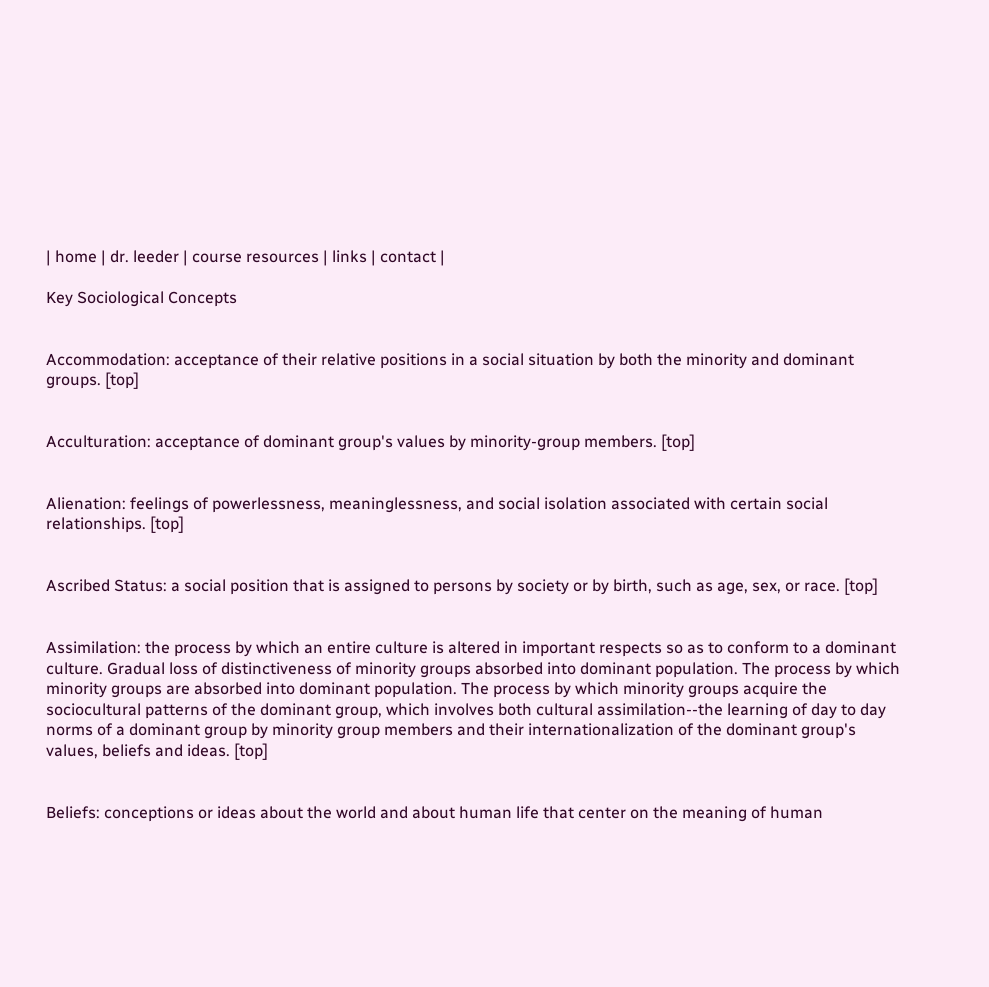| home | dr. leeder | course resources | links | contact |

Key Sociological Concepts


Accommodation: acceptance of their relative positions in a social situation by both the minority and dominant groups. [top]


Acculturation: acceptance of dominant group's values by minority-group members. [top]


Alienation: feelings of powerlessness, meaninglessness, and social isolation associated with certain social relationships. [top]


Ascribed Status: a social position that is assigned to persons by society or by birth, such as age, sex, or race. [top]


Assimilation: the process by which an entire culture is altered in important respects so as to conform to a dominant culture. Gradual loss of distinctiveness of minority groups absorbed into dominant population. The process by which minority groups are absorbed into dominant population. The process by which minority groups acquire the sociocultural patterns of the dominant group, which involves both cultural assimilation--the learning of day to day norms of a dominant group by minority group members and their internationalization of the dominant group's values, beliefs and ideas. [top]


Beliefs: conceptions or ideas about the world and about human life that center on the meaning of human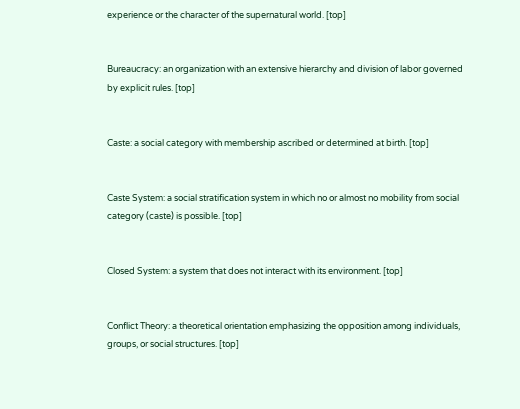experience or the character of the supernatural world. [top]


Bureaucracy: an organization with an extensive hierarchy and division of labor governed by explicit rules. [top]


Caste: a social category with membership ascribed or determined at birth. [top]


Caste System: a social stratification system in which no or almost no mobility from social category (caste) is possible. [top]


Closed System: a system that does not interact with its environment. [top]


Conflict Theory: a theoretical orientation emphasizing the opposition among individuals, groups, or social structures. [top]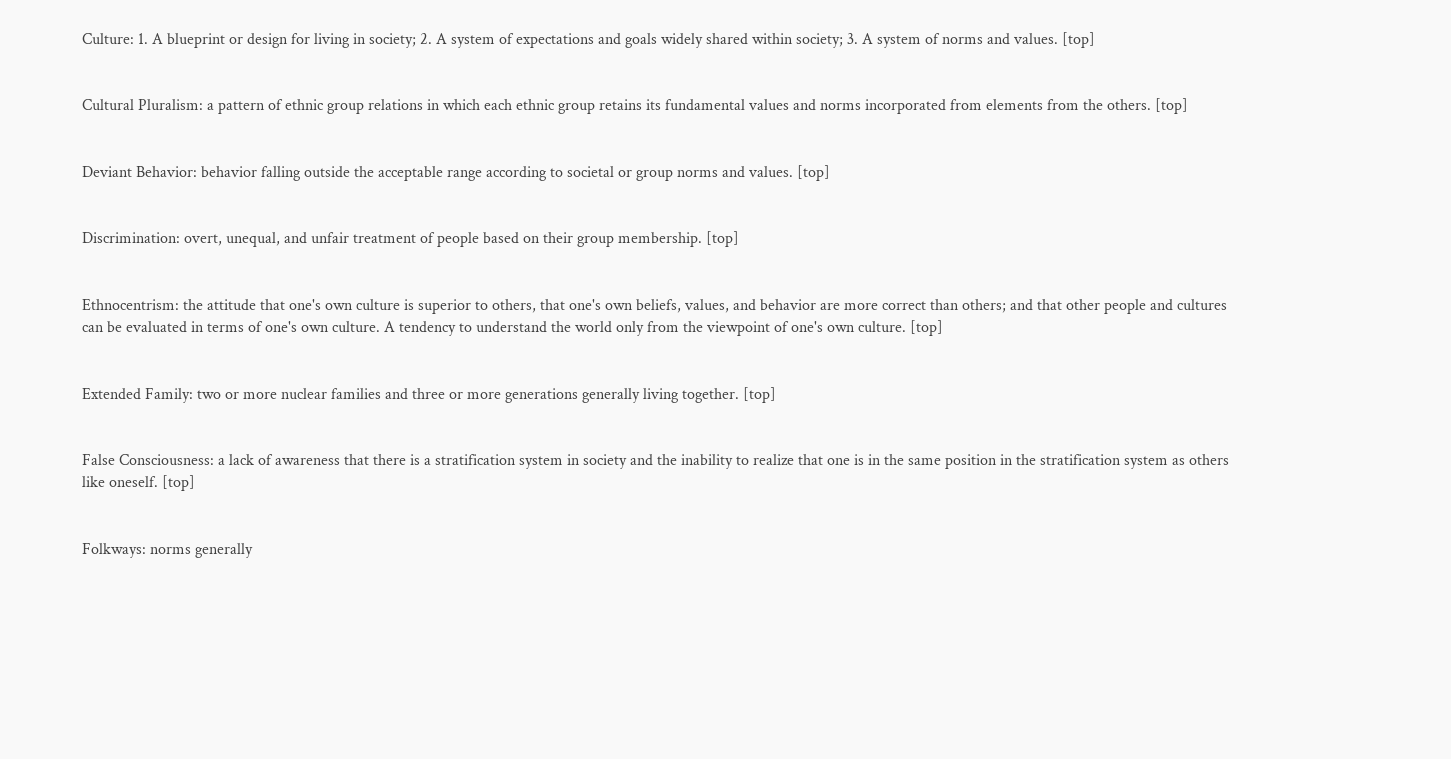Culture: 1. A blueprint or design for living in society; 2. A system of expectations and goals widely shared within society; 3. A system of norms and values. [top]


Cultural Pluralism: a pattern of ethnic group relations in which each ethnic group retains its fundamental values and norms incorporated from elements from the others. [top]


Deviant Behavior: behavior falling outside the acceptable range according to societal or group norms and values. [top]


Discrimination: overt, unequal, and unfair treatment of people based on their group membership. [top]


Ethnocentrism: the attitude that one's own culture is superior to others, that one's own beliefs, values, and behavior are more correct than others; and that other people and cultures can be evaluated in terms of one's own culture. A tendency to understand the world only from the viewpoint of one's own culture. [top]


Extended Family: two or more nuclear families and three or more generations generally living together. [top]


False Consciousness: a lack of awareness that there is a stratification system in society and the inability to realize that one is in the same position in the stratification system as others like oneself. [top]


Folkways: norms generally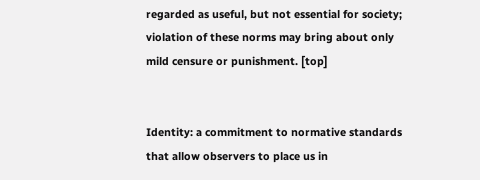regarded as useful, but not essential for society; violation of these norms may bring about only mild censure or punishment. [top]


Identity: a commitment to normative standards that allow observers to place us in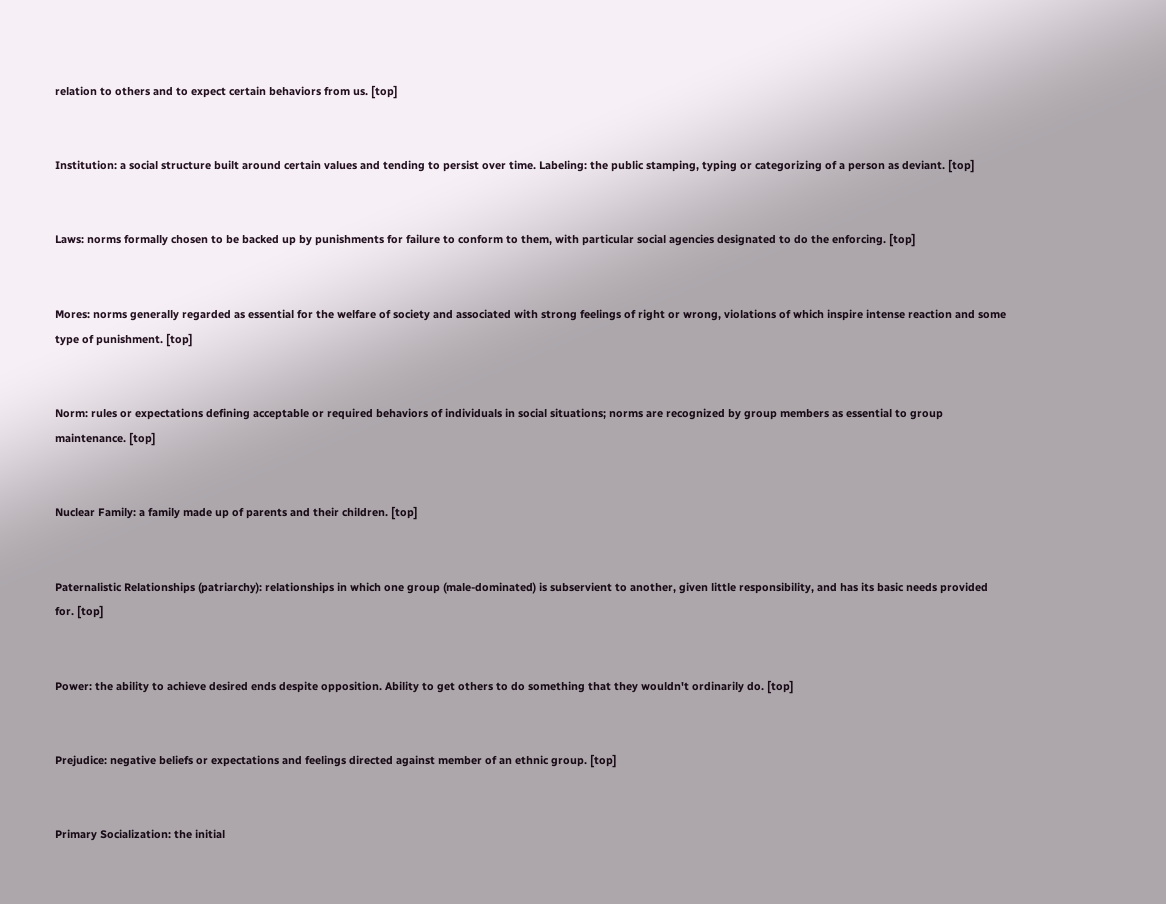relation to others and to expect certain behaviors from us. [top]


Institution: a social structure built around certain values and tending to persist over time. Labeling: the public stamping, typing or categorizing of a person as deviant. [top]


Laws: norms formally chosen to be backed up by punishments for failure to conform to them, with particular social agencies designated to do the enforcing. [top]


Mores: norms generally regarded as essential for the welfare of society and associated with strong feelings of right or wrong, violations of which inspire intense reaction and some type of punishment. [top]


Norm: rules or expectations defining acceptable or required behaviors of individuals in social situations; norms are recognized by group members as essential to group maintenance. [top]


Nuclear Family: a family made up of parents and their children. [top]


Paternalistic Relationships (patriarchy): relationships in which one group (male-dominated) is subservient to another, given little responsibility, and has its basic needs provided for. [top]


Power: the ability to achieve desired ends despite opposition. Ability to get others to do something that they wouldn't ordinarily do. [top]


Prejudice: negative beliefs or expectations and feelings directed against member of an ethnic group. [top]


Primary Socialization: the initial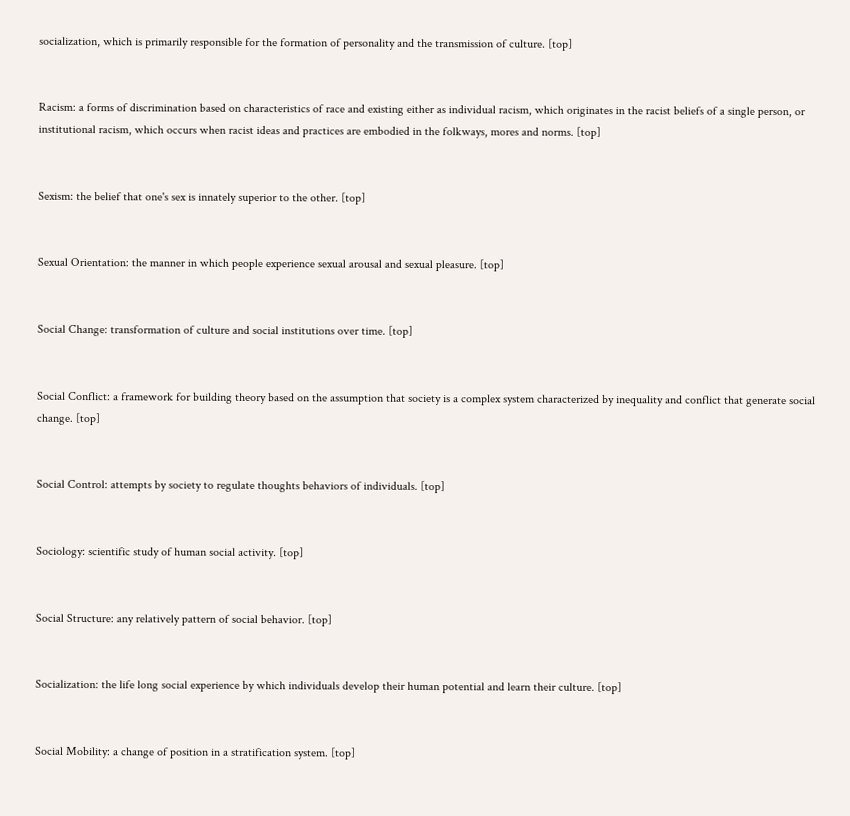socialization, which is primarily responsible for the formation of personality and the transmission of culture. [top]


Racism: a forms of discrimination based on characteristics of race and existing either as individual racism, which originates in the racist beliefs of a single person, or institutional racism, which occurs when racist ideas and practices are embodied in the folkways, mores and norms. [top]


Sexism: the belief that one's sex is innately superior to the other. [top]


Sexual Orientation: the manner in which people experience sexual arousal and sexual pleasure. [top]


Social Change: transformation of culture and social institutions over time. [top]


Social Conflict: a framework for building theory based on the assumption that society is a complex system characterized by inequality and conflict that generate social change. [top]


Social Control: attempts by society to regulate thoughts behaviors of individuals. [top]


Sociology: scientific study of human social activity. [top]


Social Structure: any relatively pattern of social behavior. [top]


Socialization: the life long social experience by which individuals develop their human potential and learn their culture. [top]


Social Mobility: a change of position in a stratification system. [top]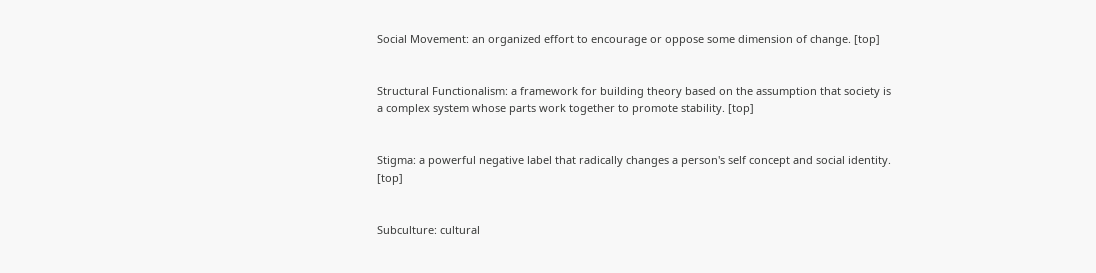Social Movement: an organized effort to encourage or oppose some dimension of change. [top]


Structural Functionalism: a framework for building theory based on the assumption that society is a complex system whose parts work together to promote stability. [top]


Stigma: a powerful negative label that radically changes a person's self concept and social identity. [top]


Subculture: cultural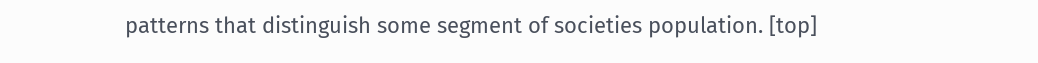patterns that distinguish some segment of societies population. [top]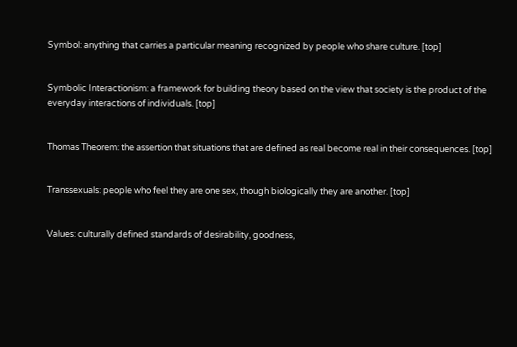Symbol: anything that carries a particular meaning recognized by people who share culture. [top]


Symbolic Interactionism: a framework for building theory based on the view that society is the product of the everyday interactions of individuals. [top]


Thomas Theorem: the assertion that situations that are defined as real become real in their consequences. [top]


Transsexuals: people who feel they are one sex, though biologically they are another. [top]


Values: culturally defined standards of desirability, goodness,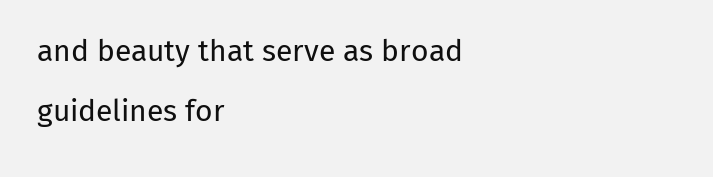and beauty that serve as broad guidelines for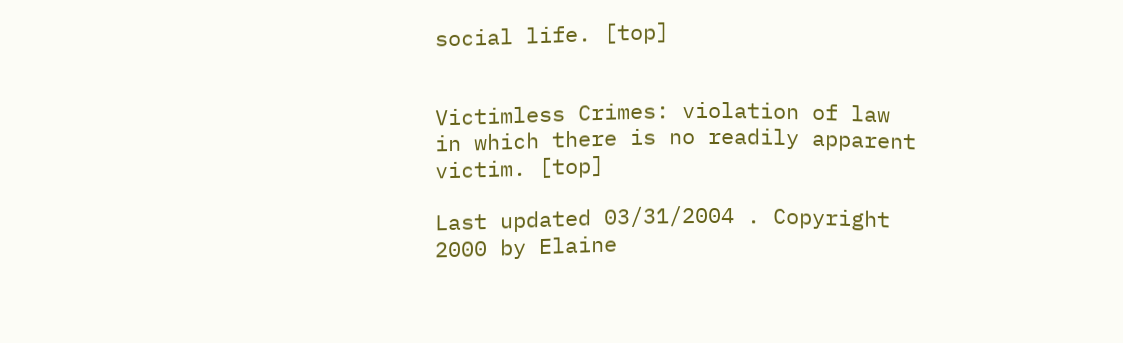social life. [top]


Victimless Crimes: violation of law in which there is no readily apparent victim. [top]

Last updated 03/31/2004 . Copyright 2000 by Elaine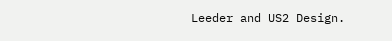Leeder and US2 Design.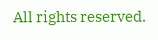All rights reserved.